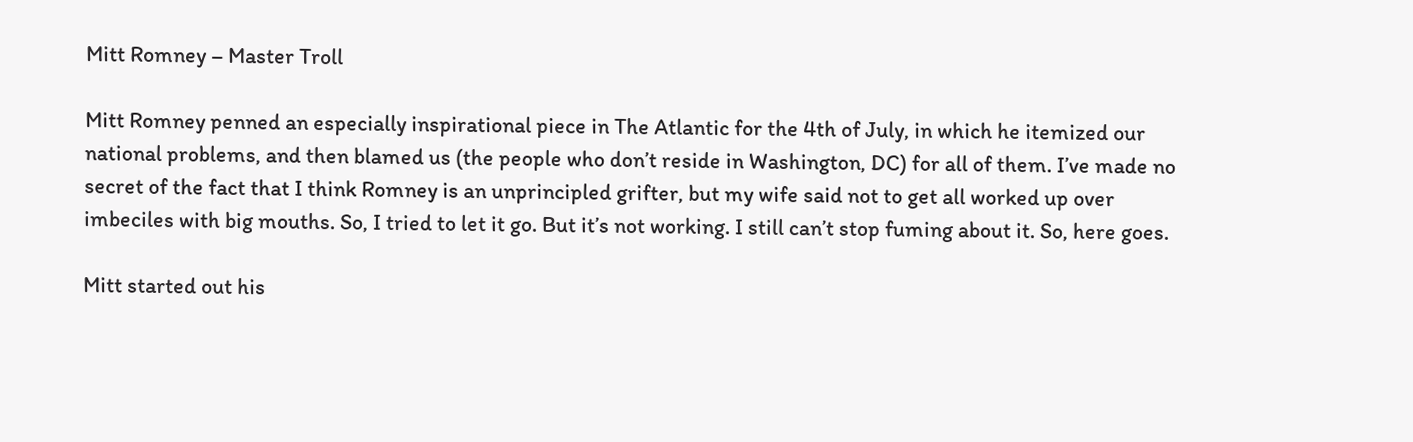Mitt Romney – Master Troll

Mitt Romney penned an especially inspirational piece in The Atlantic for the 4th of July, in which he itemized our national problems, and then blamed us (the people who don’t reside in Washington, DC) for all of them. I’ve made no secret of the fact that I think Romney is an unprincipled grifter, but my wife said not to get all worked up over imbeciles with big mouths. So, I tried to let it go. But it’s not working. I still can’t stop fuming about it. So, here goes.

Mitt started out his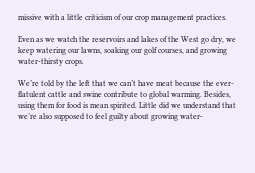missive with a little criticism of our crop management practices.

Even as we watch the reservoirs and lakes of the West go dry, we keep watering our lawns, soaking our golf courses, and growing water-thirsty crops.

We’re told by the left that we can’t have meat because the ever-flatulent cattle and swine contribute to global warming. Besides, using them for food is mean spirited. Little did we understand that we’re also supposed to feel guilty about growing water-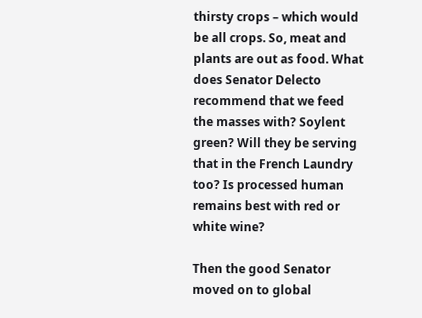thirsty crops – which would be all crops. So, meat and plants are out as food. What does Senator Delecto recommend that we feed the masses with? Soylent green? Will they be serving that in the French Laundry too? Is processed human remains best with red or white wine?

Then the good Senator moved on to global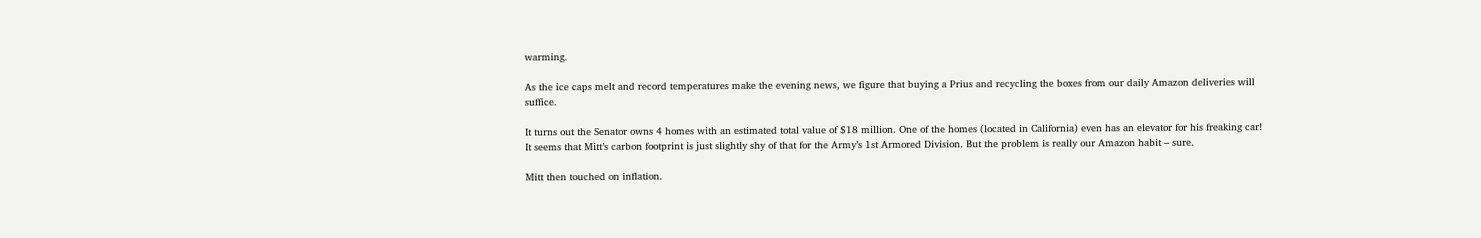warming.

As the ice caps melt and record temperatures make the evening news, we figure that buying a Prius and recycling the boxes from our daily Amazon deliveries will suffice.

It turns out the Senator owns 4 homes with an estimated total value of $18 million. One of the homes (located in California) even has an elevator for his freaking car! It seems that Mitt’s carbon footprint is just slightly shy of that for the Army’s 1st Armored Division. But the problem is really our Amazon habit – sure.

Mitt then touched on inflation.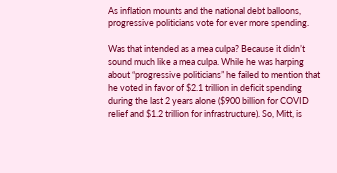As inflation mounts and the national debt balloons, progressive politicians vote for ever more spending.

Was that intended as a mea culpa? Because it didn’t sound much like a mea culpa. While he was harping about “progressive politicians” he failed to mention that he voted in favor of $2.1 trillion in deficit spending during the last 2 years alone ($900 billion for COVID relief and $1.2 trillion for infrastructure). So, Mitt, is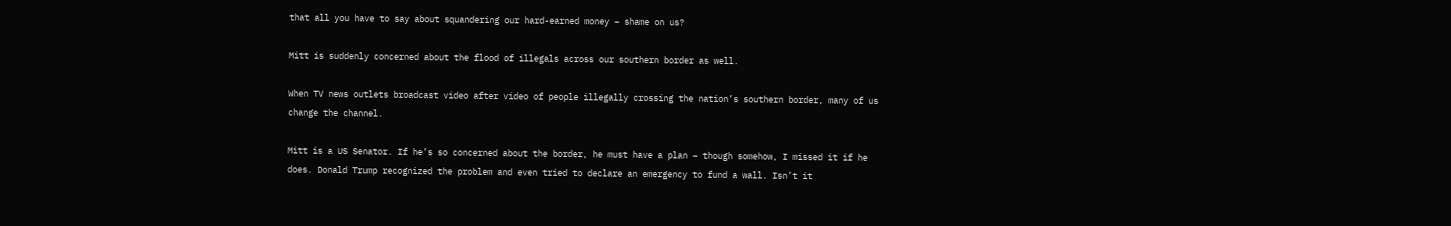that all you have to say about squandering our hard-earned money – shame on us?

Mitt is suddenly concerned about the flood of illegals across our southern border as well.

When TV news outlets broadcast video after video of people illegally crossing the nation’s southern border, many of us change the channel.

Mitt is a US Senator. If he’s so concerned about the border, he must have a plan – though somehow, I missed it if he does. Donald Trump recognized the problem and even tried to declare an emergency to fund a wall. Isn’t it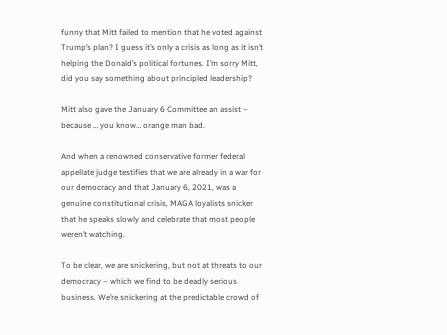funny that Mitt failed to mention that he voted against Trump’s plan? I guess it’s only a crisis as long as it isn’t helping the Donald’s political fortunes. I’m sorry Mitt, did you say something about principled leadership?

Mitt also gave the January 6 Committee an assist – because … you know… orange man bad.

And when a renowned conservative former federal appellate judge testifies that we are already in a war for our democracy and that January 6, 2021, was a genuine constitutional crisis, MAGA loyalists snicker that he speaks slowly and celebrate that most people weren’t watching.

To be clear, we are snickering, but not at threats to our democracy – which we find to be deadly serious business. We’re snickering at the predictable crowd of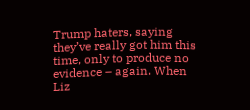Trump haters, saying they’ve really got him this time, only to produce no evidence – again. When Liz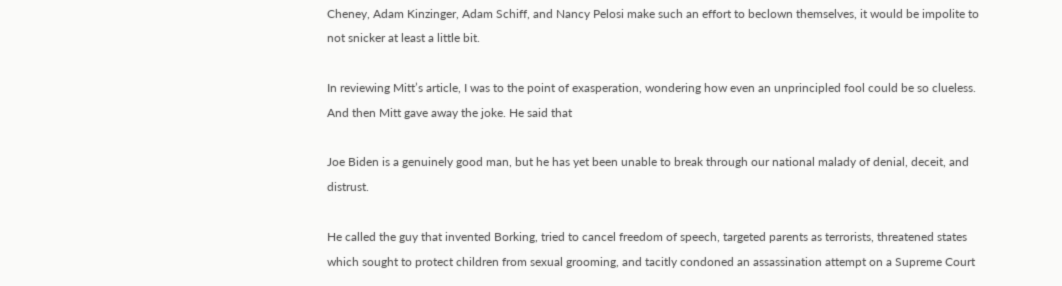Cheney, Adam Kinzinger, Adam Schiff, and Nancy Pelosi make such an effort to beclown themselves, it would be impolite to not snicker at least a little bit.

In reviewing Mitt’s article, I was to the point of exasperation, wondering how even an unprincipled fool could be so clueless. And then Mitt gave away the joke. He said that

Joe Biden is a genuinely good man, but he has yet been unable to break through our national malady of denial, deceit, and distrust.

He called the guy that invented Borking, tried to cancel freedom of speech, targeted parents as terrorists, threatened states which sought to protect children from sexual grooming, and tacitly condoned an assassination attempt on a Supreme Court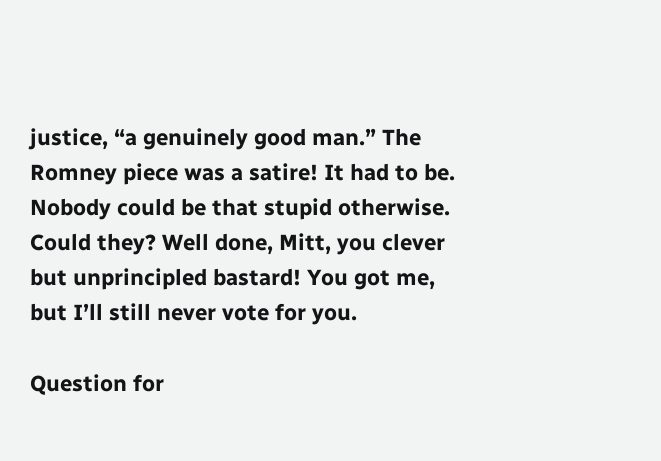justice, “a genuinely good man.” The Romney piece was a satire! It had to be. Nobody could be that stupid otherwise. Could they? Well done, Mitt, you clever but unprincipled bastard! You got me, but I’ll still never vote for you.

Question for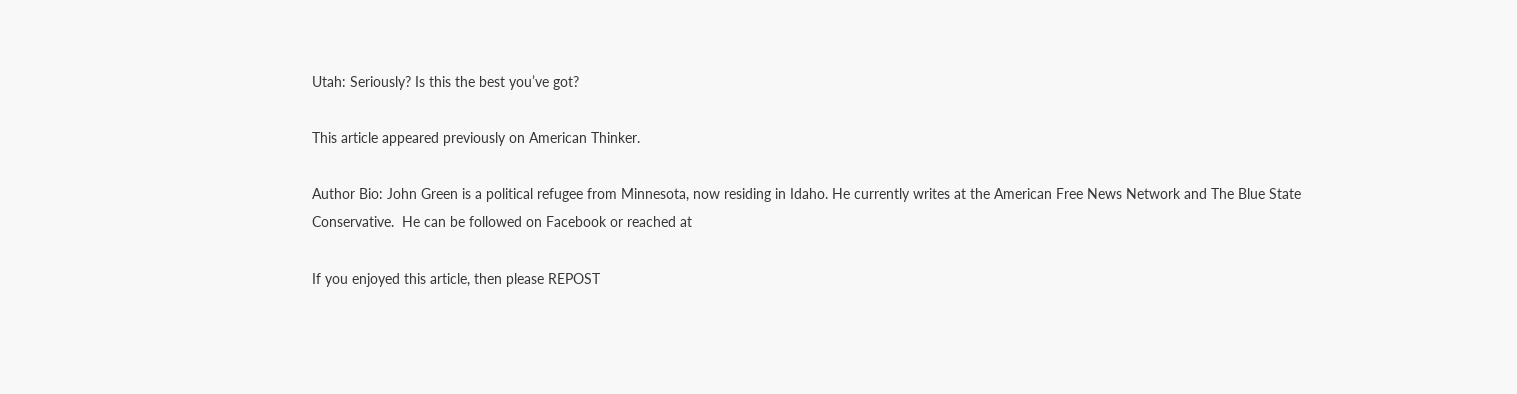Utah: Seriously? Is this the best you’ve got?

This article appeared previously on American Thinker.

Author Bio: John Green is a political refugee from Minnesota, now residing in Idaho. He currently writes at the American Free News Network and The Blue State Conservative.  He can be followed on Facebook or reached at

If you enjoyed this article, then please REPOST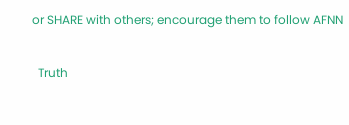or SHARE with others; encourage them to follow AFNN

  Truth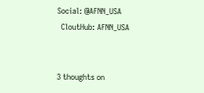Social: @AFNN_USA
  CloutHub: AFNN_USA


3 thoughts on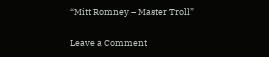“Mitt Romney – Master Troll”

Leave a Comment